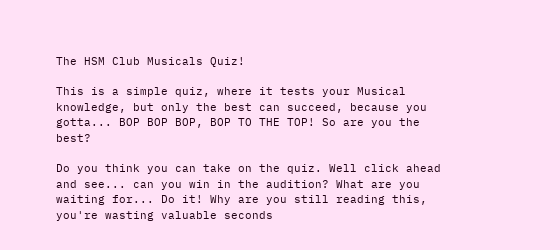The HSM Club Musicals Quiz!

This is a simple quiz, where it tests your Musical knowledge, but only the best can succeed, because you gotta... BOP BOP BOP, BOP TO THE TOP! So are you the best?

Do you think you can take on the quiz. Well click ahead and see... can you win in the audition? What are you waiting for... Do it! Why are you still reading this, you're wasting valuable seconds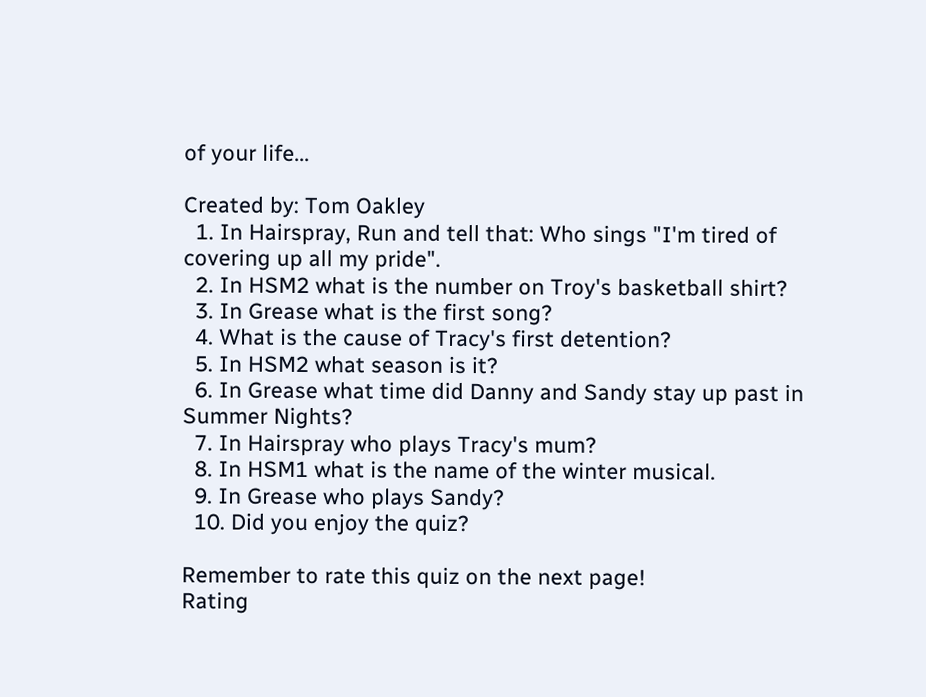of your life...

Created by: Tom Oakley
  1. In Hairspray, Run and tell that: Who sings "I'm tired of covering up all my pride".
  2. In HSM2 what is the number on Troy's basketball shirt?
  3. In Grease what is the first song?
  4. What is the cause of Tracy's first detention?
  5. In HSM2 what season is it?
  6. In Grease what time did Danny and Sandy stay up past in Summer Nights?
  7. In Hairspray who plays Tracy's mum?
  8. In HSM1 what is the name of the winter musical.
  9. In Grease who plays Sandy?
  10. Did you enjoy the quiz?

Remember to rate this quiz on the next page!
Rating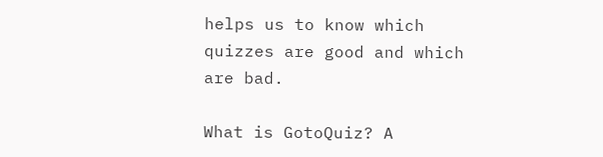helps us to know which quizzes are good and which are bad.

What is GotoQuiz? A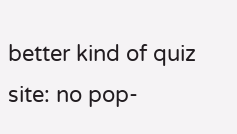better kind of quiz site: no pop-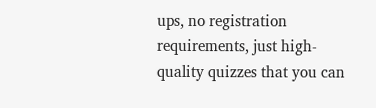ups, no registration requirements, just high-quality quizzes that you can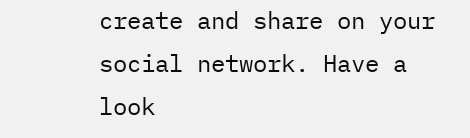create and share on your social network. Have a look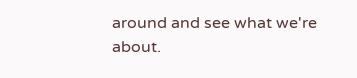around and see what we're about.